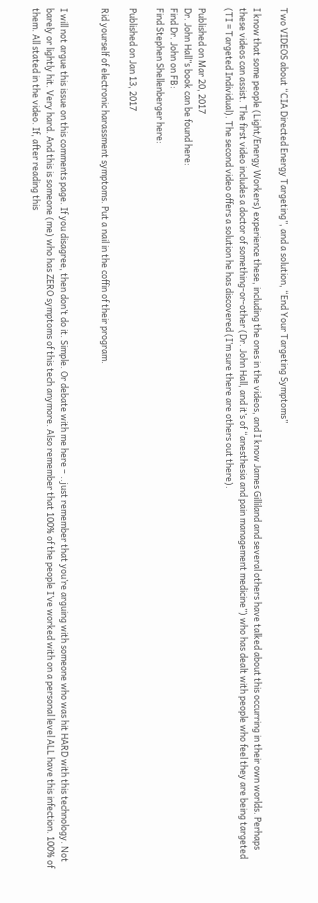Two VIDEOS about “CIA Directed Energy Targeting”, and a solution, “End Your Targeting Symptoms”

I know that some people (Light/Energy Workers) experience these, including the ones in the videos, and I know James Gilliland and several others have talked about this occurring in their own worlds. Perhaps these videos can assist. The first video includes a doctor of something-or-other (Dr. John Hall, and it’s of “anesthesia and pain management medicine”) who has dealt with people who feel they are being targeted (TI = Targeted Individual). The second video offers a solution he has discovered (I’m sure there are others out there).

Published on Mar 20, 2017
Dr. John Hall”s book can be found here:
Find Dr. John on FB:
Find Stephen Shellenberger here:

Published on Jan 13, 2017

Rid yourself of electronic harassment symptoms. Put a nail in the coffin of their program.


I will not argue this issue on this comments page. If you disagree, then don’t do it. Simple. Or debate with me here – ..just remember that you’re arguing with someone who was hit HARD with this technology. Not barely or lightly hit. Very hard. And this is someone (me) who has ZERO symptoms of this tech anymore. Also remember that 100% of the people I’ve worked with on a personal level ALL have this infection. 100% of them. All stated in the video. If, after reading this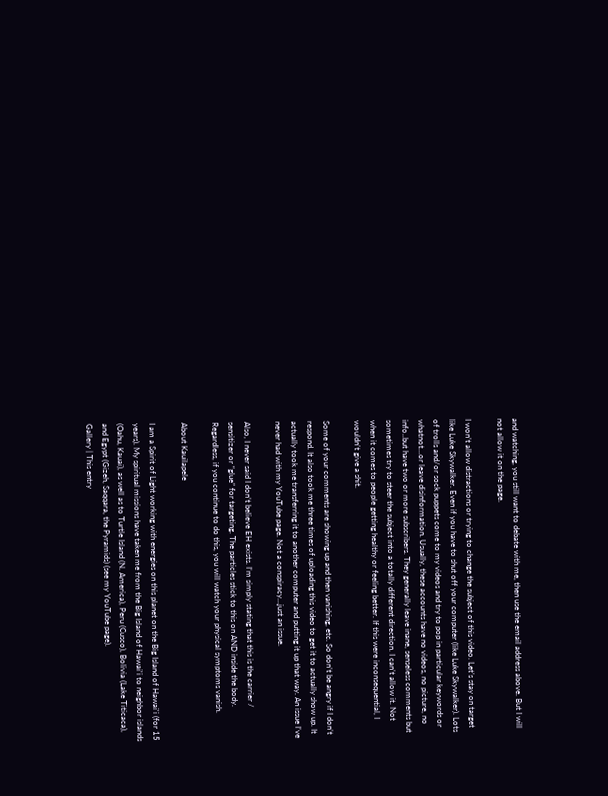and watching, you still want to debate with me, then use the email address above. But I will not allow it on the page.

I won’t allow distractions or trying to change the subject of this video. Let’s stay on target like Luke Skywalker. Even if you have to shut off your computer (like Luke Skywalker). Lots of trolls and/or sock puppets come to my videos and try to pop in particular keywords or whatnot…or leave disinformation. Usually, these accounts have no videos, no picture, no info..but have two or more subscribers. They generally leave inane, senseless comments but sometimes try to steer the subject into a totally different direction. I can’t allow it. Not when it comes to people getting healthy or feeling better. If this were inconsequential, I wouldn’t give a shit.

Some of your comments are showing up and then vanishing, etc. So don’t be angry if I don’t respond. It also took me three times of uploading this video to get it to actually show up. It actually took me transferring it to another computer and putting it up that way. An issue I’ve never had with my YouTube page. Not a conspiracy…just an issue.

Also, I never said I don’t believe EH exists. I’m simply stating that this is the carrier / sensitizer or “glue” for targeting. The particles stick to this on AND inside the body. Regardless, if you continue to do this, you will watch your physical symptoms vanish.

About Kauilapele

I am a Spirit of Light working with energies on this planet on the Big Island of Hawai'i (for 15 years). My spiritual missions have taken me from the Big Island of Hawai'i to neighbor islands (Oahu, Kauai), as well as to Turtle Island (N. America), Peru (Cusco), Bolivia (Lake Titicaca), and Egypt (Gizeh, Saqqara, the Pyramids) (see my YouTube page).
Gallery | This entry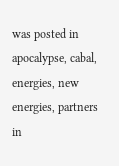was posted in apocalypse, cabal, energies, new energies, partners in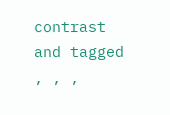contrast and tagged , , ,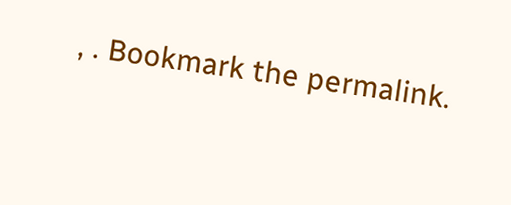, . Bookmark the permalink.